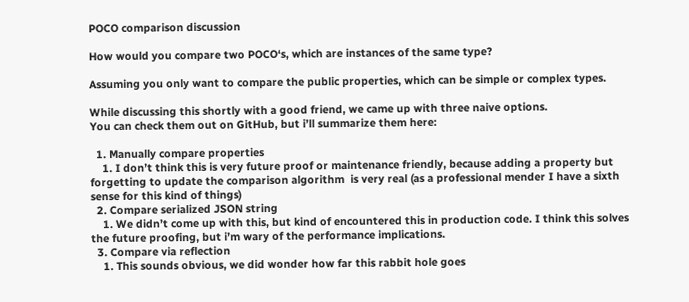POCO comparison discussion

How would you compare two POCO‘s, which are instances of the same type?

Assuming you only want to compare the public properties, which can be simple or complex types.

While discussing this shortly with a good friend, we came up with three naive options.
You can check them out on GitHub, but i’ll summarize them here:

  1. Manually compare properties
    1. I don’t think this is very future proof or maintenance friendly, because adding a property but forgetting to update the comparison algorithm  is very real (as a professional mender I have a sixth sense for this kind of things)
  2. Compare serialized JSON string
    1. We didn’t come up with this, but kind of encountered this in production code. I think this solves the future proofing, but i’m wary of the performance implications.
  3. Compare via reflection
    1. This sounds obvious, we did wonder how far this rabbit hole goes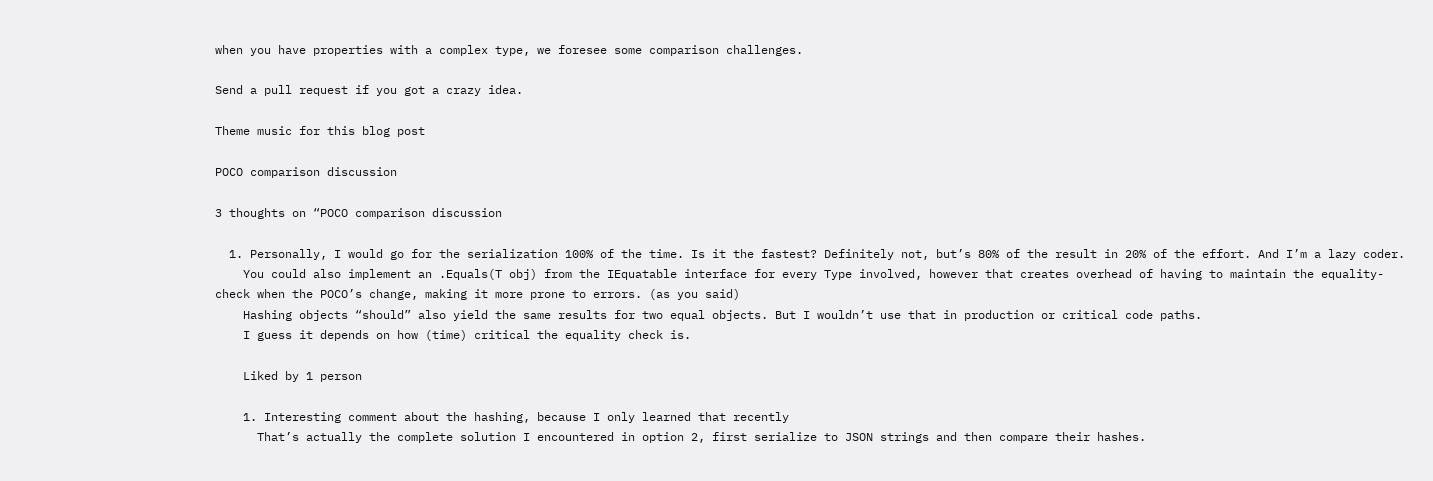when you have properties with a complex type, we foresee some comparison challenges.

Send a pull request if you got a crazy idea.

Theme music for this blog post

POCO comparison discussion

3 thoughts on “POCO comparison discussion

  1. Personally, I would go for the serialization 100% of the time. Is it the fastest? Definitely not, but’s 80% of the result in 20% of the effort. And I’m a lazy coder.
    You could also implement an .Equals(T obj) from the IEquatable interface for every Type involved, however that creates overhead of having to maintain the equality-check when the POCO’s change, making it more prone to errors. (as you said)
    Hashing objects “should” also yield the same results for two equal objects. But I wouldn’t use that in production or critical code paths.
    I guess it depends on how (time) critical the equality check is.

    Liked by 1 person

    1. Interesting comment about the hashing, because I only learned that recently
      That’s actually the complete solution I encountered in option 2, first serialize to JSON strings and then compare their hashes.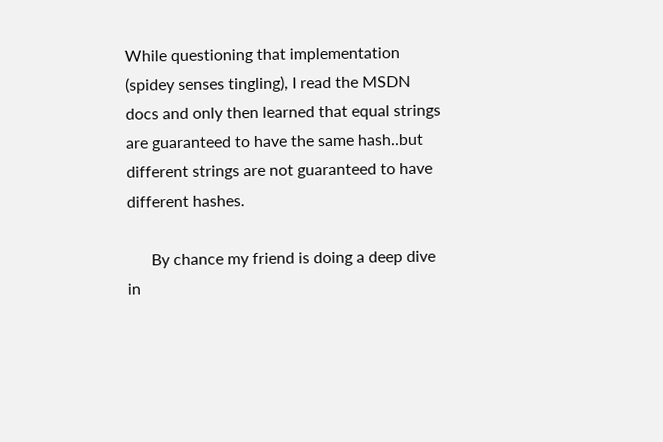While questioning that implementation (spidey senses tingling), I read the MSDN docs and only then learned that equal strings are guaranteed to have the same hash..but different strings are not guaranteed to have different hashes.

      By chance my friend is doing a deep dive in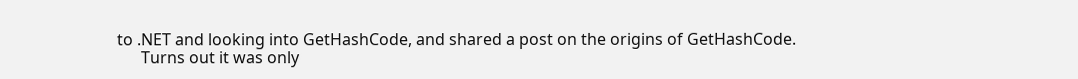to .NET and looking into GetHashCode, and shared a post on the origins of GetHashCode.
      Turns out it was only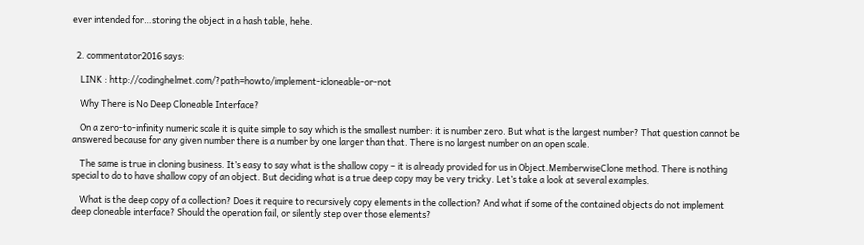ever intended for…storing the object in a hash table, hehe.


  2. commentator2016 says:

    LINK : http://codinghelmet.com/?path=howto/implement-icloneable-or-not

    Why There is No Deep Cloneable Interface?

    On a zero-to-infinity numeric scale it is quite simple to say which is the smallest number: it is number zero. But what is the largest number? That question cannot be answered because for any given number there is a number by one larger than that. There is no largest number on an open scale.

    The same is true in cloning business. It’s easy to say what is the shallow copy – it is already provided for us in Object.MemberwiseClone method. There is nothing special to do to have shallow copy of an object. But deciding what is a true deep copy may be very tricky. Let’s take a look at several examples.

    What is the deep copy of a collection? Does it require to recursively copy elements in the collection? And what if some of the contained objects do not implement deep cloneable interface? Should the operation fail, or silently step over those elements?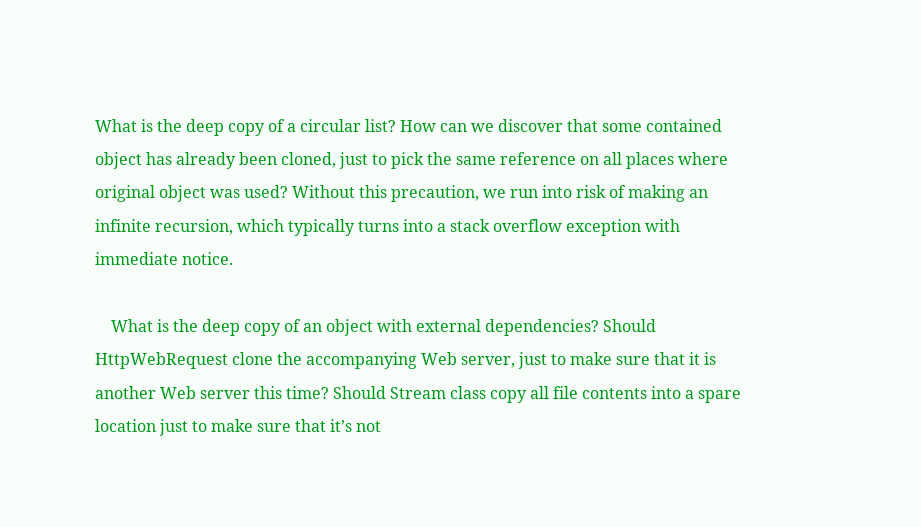What is the deep copy of a circular list? How can we discover that some contained object has already been cloned, just to pick the same reference on all places where original object was used? Without this precaution, we run into risk of making an infinite recursion, which typically turns into a stack overflow exception with immediate notice.

    What is the deep copy of an object with external dependencies? Should HttpWebRequest clone the accompanying Web server, just to make sure that it is another Web server this time? Should Stream class copy all file contents into a spare location just to make sure that it’s not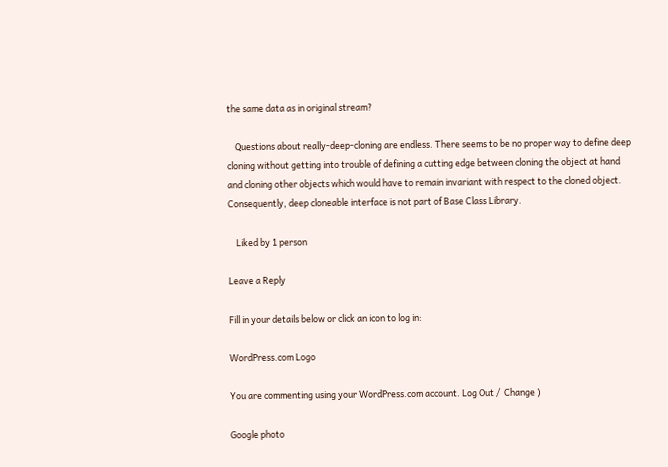the same data as in original stream?

    Questions about really-deep-cloning are endless. There seems to be no proper way to define deep cloning without getting into trouble of defining a cutting edge between cloning the object at hand and cloning other objects which would have to remain invariant with respect to the cloned object. Consequently, deep cloneable interface is not part of Base Class Library.

    Liked by 1 person

Leave a Reply

Fill in your details below or click an icon to log in:

WordPress.com Logo

You are commenting using your WordPress.com account. Log Out /  Change )

Google photo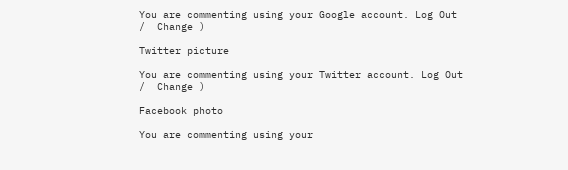You are commenting using your Google account. Log Out /  Change )

Twitter picture

You are commenting using your Twitter account. Log Out /  Change )

Facebook photo

You are commenting using your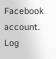Facebook account. Log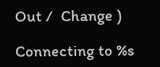Out /  Change )

Connecting to %s